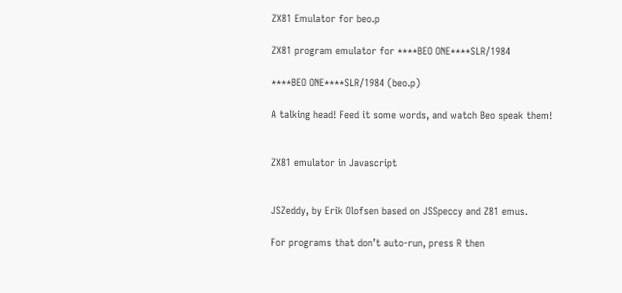ZX81 Emulator for beo.p

ZX81 program emulator for ****BEO ONE****SLR/1984

****BEO ONE****SLR/1984 (beo.p)

A talking head! Feed it some words, and watch Beo speak them!


ZX81 emulator in Javascript


JSZeddy, by Erik Olofsen based on JSSpeccy and Z81 emus.

For programs that don’t auto-run, press R then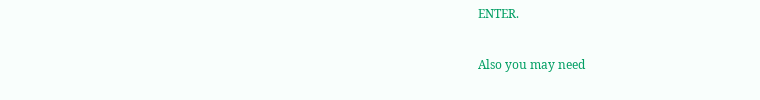ENTER.

Also you may need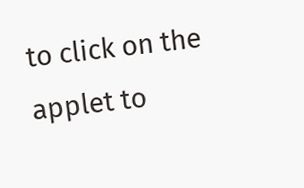to click on the applet to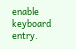enable keyboard entry.